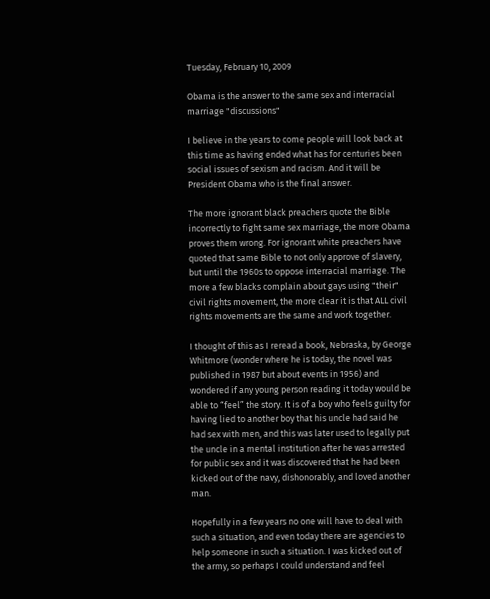Tuesday, February 10, 2009

Obama is the answer to the same sex and interracial marriage "discussions"

I believe in the years to come people will look back at this time as having ended what has for centuries been social issues of sexism and racism. And it will be President Obama who is the final answer.

The more ignorant black preachers quote the Bible incorrectly to fight same sex marriage, the more Obama proves them wrong. For ignorant white preachers have quoted that same Bible to not only approve of slavery, but until the 1960s to oppose interracial marriage. The more a few blacks complain about gays using "their" civil rights movement, the more clear it is that ALL civil rights movements are the same and work together.

I thought of this as I reread a book, Nebraska, by George Whitmore (wonder where he is today, the novel was published in 1987 but about events in 1956) and wondered if any young person reading it today would be able to “feel” the story. It is of a boy who feels guilty for having lied to another boy that his uncle had said he had sex with men, and this was later used to legally put the uncle in a mental institution after he was arrested for public sex and it was discovered that he had been kicked out of the navy, dishonorably, and loved another man.

Hopefully in a few years no one will have to deal with such a situation, and even today there are agencies to help someone in such a situation. I was kicked out of the army, so perhaps I could understand and feel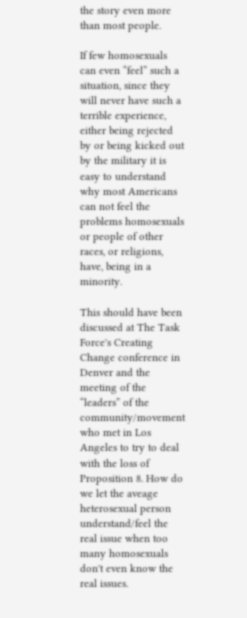the story even more than most people.

If few homosexuals can even “feel” such a situation, since they will never have such a terrible experience, either being rejected by or being kicked out by the military it is easy to understand why most Americans can not feel the problems homosexuals or people of other races, or religions, have, being in a minority.

This should have been discussed at The Task Force's Creating Change conference in Denver and the meeting of the “leaders” of the community/movement who met in Los Angeles to try to deal with the loss of Proposition 8. How do we let the aveage heterosexual person understand/feel the real issue when too many homosexuals don't even know the real issues.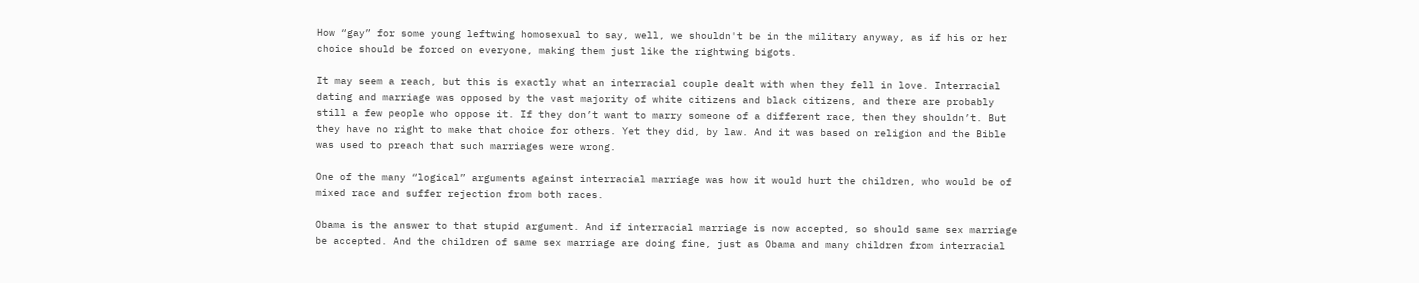How “gay” for some young leftwing homosexual to say, well, we shouldn't be in the military anyway, as if his or her choice should be forced on everyone, making them just like the rightwing bigots.

It may seem a reach, but this is exactly what an interracial couple dealt with when they fell in love. Interracial dating and marriage was opposed by the vast majority of white citizens and black citizens, and there are probably still a few people who oppose it. If they don’t want to marry someone of a different race, then they shouldn’t. But they have no right to make that choice for others. Yet they did, by law. And it was based on religion and the Bible was used to preach that such marriages were wrong.

One of the many “logical” arguments against interracial marriage was how it would hurt the children, who would be of mixed race and suffer rejection from both races.

Obama is the answer to that stupid argument. And if interracial marriage is now accepted, so should same sex marriage be accepted. And the children of same sex marriage are doing fine, just as Obama and many children from interracial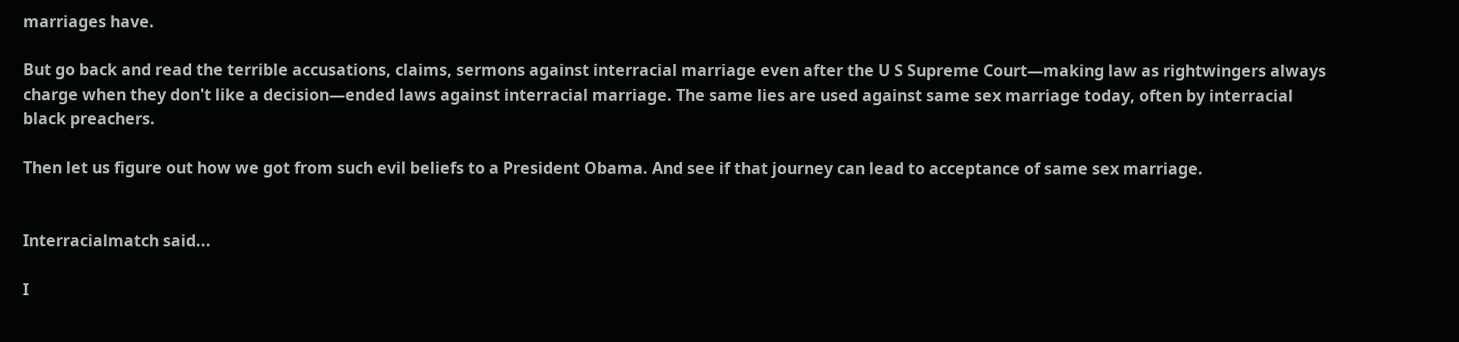marriages have.

But go back and read the terrible accusations, claims, sermons against interracial marriage even after the U S Supreme Court—making law as rightwingers always charge when they don't like a decision—ended laws against interracial marriage. The same lies are used against same sex marriage today, often by interracial black preachers.

Then let us figure out how we got from such evil beliefs to a President Obama. And see if that journey can lead to acceptance of same sex marriage.


Interracialmatch said...

I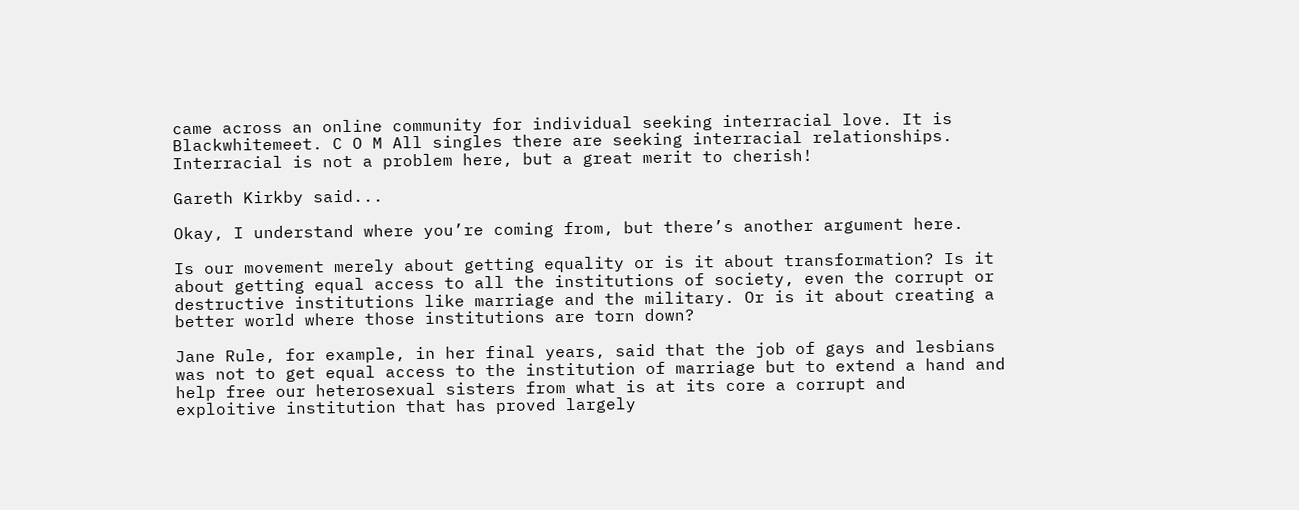came across an online community for individual seeking interracial love. It is Blackwhitemeet. C O M All singles there are seeking interracial relationships. Interracial is not a problem here, but a great merit to cherish!

Gareth Kirkby said...

Okay, I understand where you’re coming from, but there’s another argument here.

Is our movement merely about getting equality or is it about transformation? Is it about getting equal access to all the institutions of society, even the corrupt or destructive institutions like marriage and the military. Or is it about creating a better world where those institutions are torn down?

Jane Rule, for example, in her final years, said that the job of gays and lesbians was not to get equal access to the institution of marriage but to extend a hand and help free our heterosexual sisters from what is at its core a corrupt and exploitive institution that has proved largely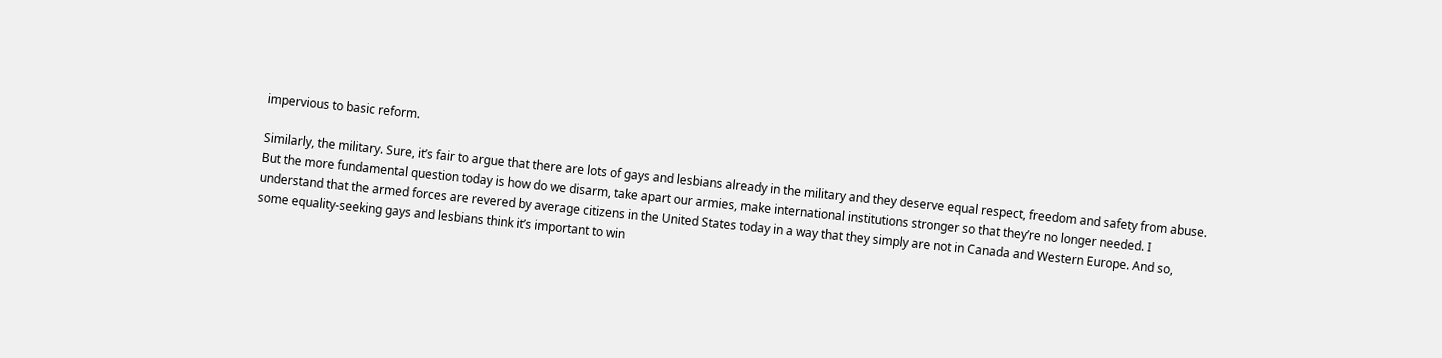impervious to basic reform.

Similarly, the military. Sure, it’s fair to argue that there are lots of gays and lesbians already in the military and they deserve equal respect, freedom and safety from abuse. But the more fundamental question today is how do we disarm, take apart our armies, make international institutions stronger so that they’re no longer needed. I understand that the armed forces are revered by average citizens in the United States today in a way that they simply are not in Canada and Western Europe. And so, some equality-seeking gays and lesbians think it’s important to win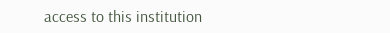access to this institution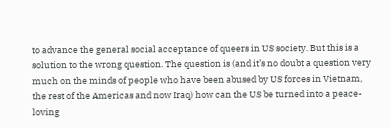to advance the general social acceptance of queers in US society. But this is a solution to the wrong question. The question is (and it’s no doubt a question very much on the minds of people who have been abused by US forces in Vietnam, the rest of the Americas and now Iraq) how can the US be turned into a peace-loving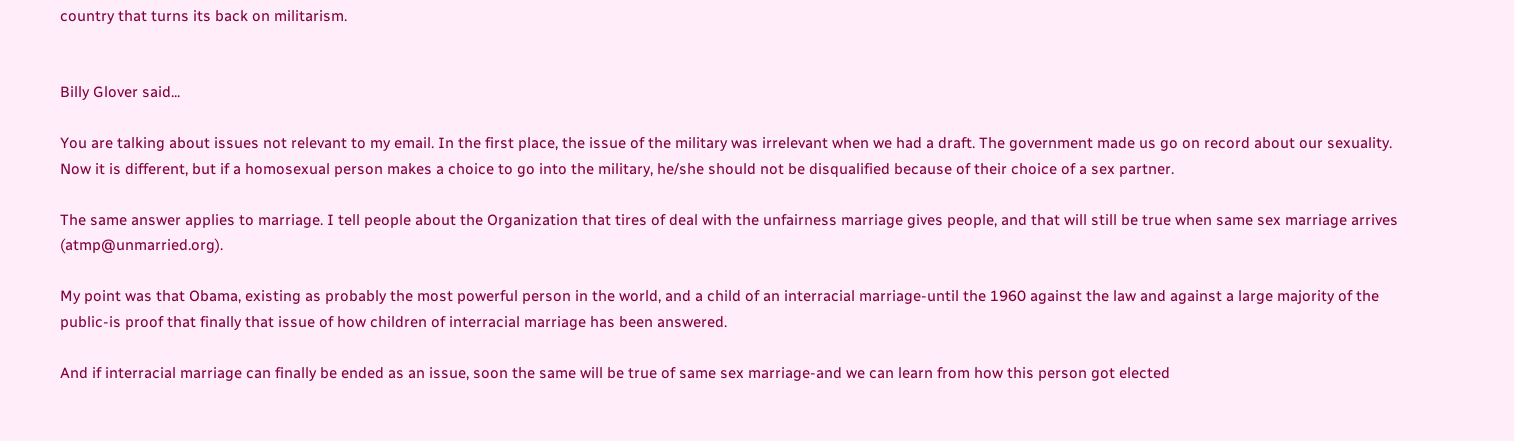country that turns its back on militarism.


Billy Glover said...

You are talking about issues not relevant to my email. In the first place, the issue of the military was irrelevant when we had a draft. The government made us go on record about our sexuality. Now it is different, but if a homosexual person makes a choice to go into the military, he/she should not be disqualified because of their choice of a sex partner.

The same answer applies to marriage. I tell people about the Organization that tires of deal with the unfairness marriage gives people, and that will still be true when same sex marriage arrives (atmp@unmarried.org).

My point was that Obama, existing as probably the most powerful person in the world, and a child of an interracial marriage-until the 1960 against the law and against a large majority of the public-is proof that finally that issue of how children of interracial marriage has been answered.

And if interracial marriage can finally be ended as an issue, soon the same will be true of same sex marriage-and we can learn from how this person got elected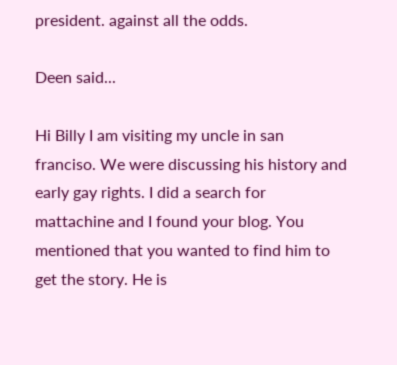president. against all the odds.

Deen said...

Hi Billy I am visiting my uncle in san franciso. We were discussing his history and early gay rights. I did a search for mattachine and I found your blog. You mentioned that you wanted to find him to get the story. He is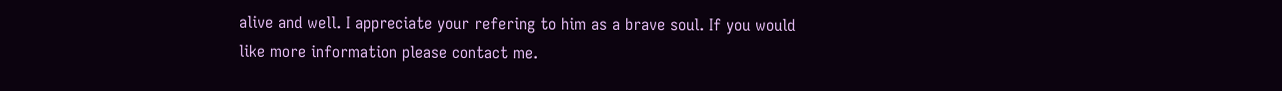alive and well. I appreciate your refering to him as a brave soul. If you would like more information please contact me.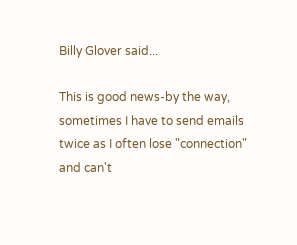Billy Glover said...

This is good news-by the way, sometimes I have to send emails twice as I often lose "connection" and can't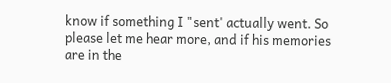know if something I "sent' actually went. So please let me hear more, and if his memories are in the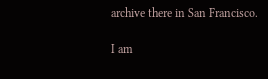archive there in San Francisco.

I am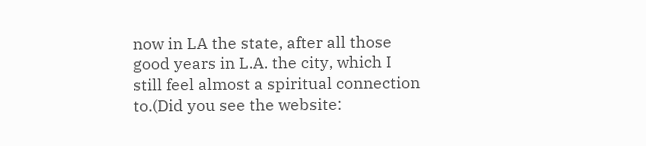now in LA the state, after all those good years in L.A. the city, which I still feel almost a spiritual connection to.(Did you see the website: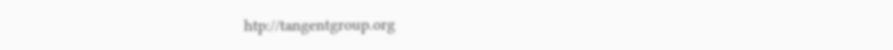htp://tangentgroup.org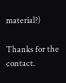material?)

Thanks for the contact.